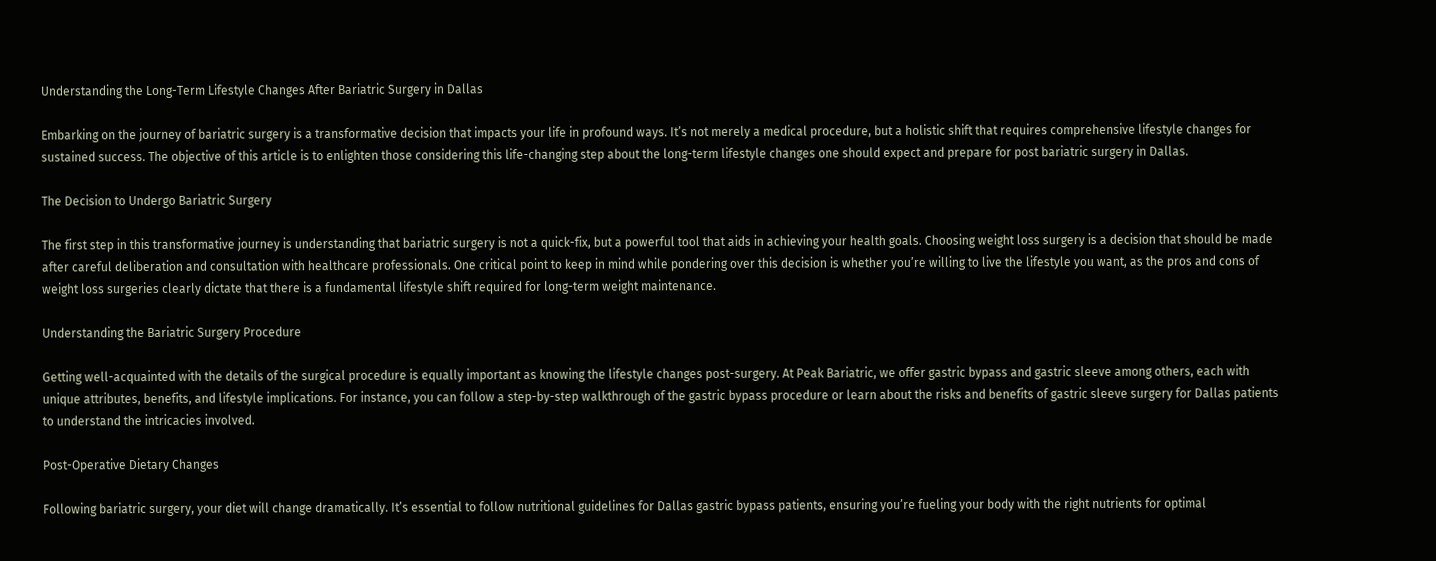Understanding the Long-Term Lifestyle Changes After Bariatric Surgery in Dallas

Embarking on the journey of bariatric surgery is a transformative decision that impacts your life in profound ways. It’s not merely a medical procedure, but a holistic shift that requires comprehensive lifestyle changes for sustained success. The objective of this article is to enlighten those considering this life-changing step about the long-term lifestyle changes one should expect and prepare for post bariatric surgery in Dallas.

The Decision to Undergo Bariatric Surgery

The first step in this transformative journey is understanding that bariatric surgery is not a quick-fix, but a powerful tool that aids in achieving your health goals. Choosing weight loss surgery is a decision that should be made after careful deliberation and consultation with healthcare professionals. One critical point to keep in mind while pondering over this decision is whether you’re willing to live the lifestyle you want, as the pros and cons of weight loss surgeries clearly dictate that there is a fundamental lifestyle shift required for long-term weight maintenance.

Understanding the Bariatric Surgery Procedure

Getting well-acquainted with the details of the surgical procedure is equally important as knowing the lifestyle changes post-surgery. At Peak Bariatric, we offer gastric bypass and gastric sleeve among others, each with unique attributes, benefits, and lifestyle implications. For instance, you can follow a step-by-step walkthrough of the gastric bypass procedure or learn about the risks and benefits of gastric sleeve surgery for Dallas patients to understand the intricacies involved.

Post-Operative Dietary Changes

Following bariatric surgery, your diet will change dramatically. It’s essential to follow nutritional guidelines for Dallas gastric bypass patients, ensuring you’re fueling your body with the right nutrients for optimal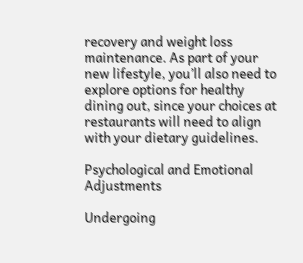recovery and weight loss maintenance. As part of your new lifestyle, you’ll also need to explore options for healthy dining out, since your choices at restaurants will need to align with your dietary guidelines.

Psychological and Emotional Adjustments

Undergoing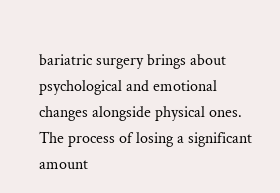bariatric surgery brings about psychological and emotional changes alongside physical ones. The process of losing a significant amount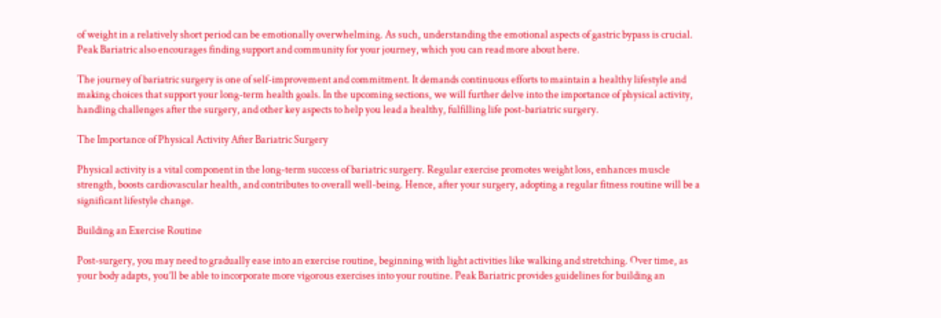of weight in a relatively short period can be emotionally overwhelming. As such, understanding the emotional aspects of gastric bypass is crucial. Peak Bariatric also encourages finding support and community for your journey, which you can read more about here.

The journey of bariatric surgery is one of self-improvement and commitment. It demands continuous efforts to maintain a healthy lifestyle and making choices that support your long-term health goals. In the upcoming sections, we will further delve into the importance of physical activity, handling challenges after the surgery, and other key aspects to help you lead a healthy, fulfilling life post-bariatric surgery.

The Importance of Physical Activity After Bariatric Surgery

Physical activity is a vital component in the long-term success of bariatric surgery. Regular exercise promotes weight loss, enhances muscle strength, boosts cardiovascular health, and contributes to overall well-being. Hence, after your surgery, adopting a regular fitness routine will be a significant lifestyle change.

Building an Exercise Routine

Post-surgery, you may need to gradually ease into an exercise routine, beginning with light activities like walking and stretching. Over time, as your body adapts, you’ll be able to incorporate more vigorous exercises into your routine. Peak Bariatric provides guidelines for building an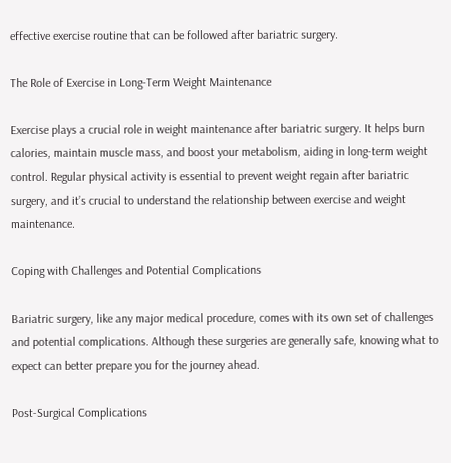effective exercise routine that can be followed after bariatric surgery.

The Role of Exercise in Long-Term Weight Maintenance

Exercise plays a crucial role in weight maintenance after bariatric surgery. It helps burn calories, maintain muscle mass, and boost your metabolism, aiding in long-term weight control. Regular physical activity is essential to prevent weight regain after bariatric surgery, and it’s crucial to understand the relationship between exercise and weight maintenance.

Coping with Challenges and Potential Complications

Bariatric surgery, like any major medical procedure, comes with its own set of challenges and potential complications. Although these surgeries are generally safe, knowing what to expect can better prepare you for the journey ahead.

Post-Surgical Complications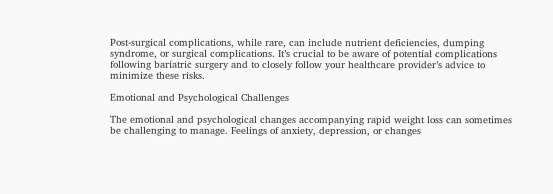Post-surgical complications, while rare, can include nutrient deficiencies, dumping syndrome, or surgical complications. It’s crucial to be aware of potential complications following bariatric surgery and to closely follow your healthcare provider’s advice to minimize these risks.

Emotional and Psychological Challenges

The emotional and psychological changes accompanying rapid weight loss can sometimes be challenging to manage. Feelings of anxiety, depression, or changes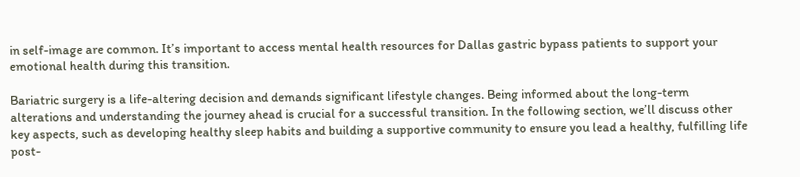in self-image are common. It’s important to access mental health resources for Dallas gastric bypass patients to support your emotional health during this transition.

Bariatric surgery is a life-altering decision and demands significant lifestyle changes. Being informed about the long-term alterations and understanding the journey ahead is crucial for a successful transition. In the following section, we’ll discuss other key aspects, such as developing healthy sleep habits and building a supportive community to ensure you lead a healthy, fulfilling life post-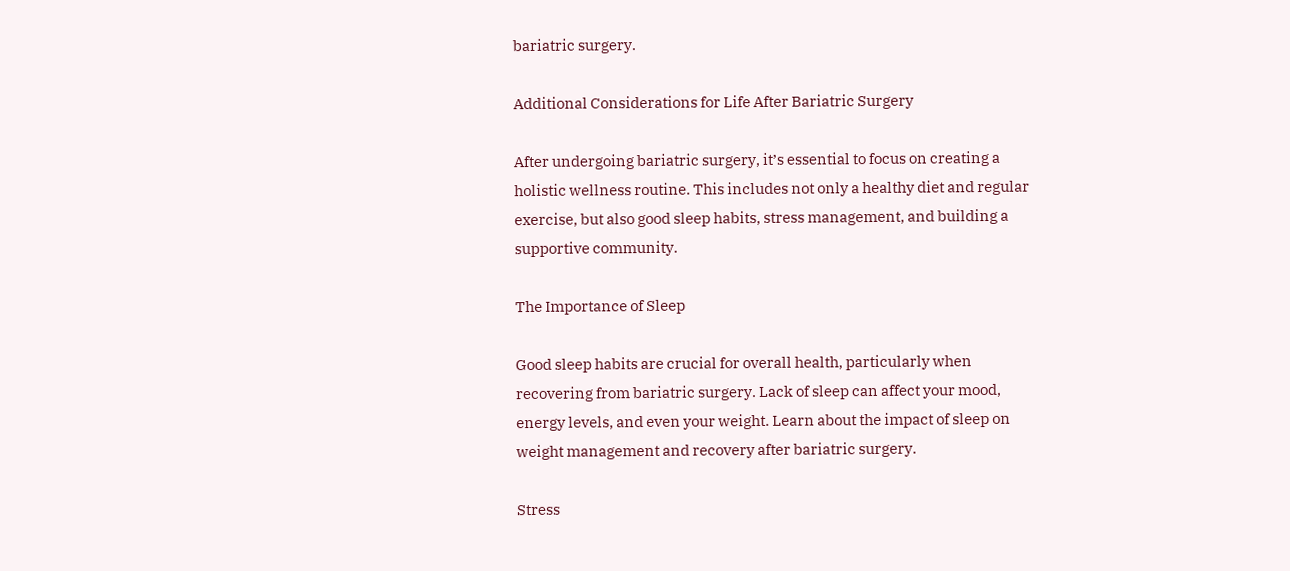bariatric surgery.

Additional Considerations for Life After Bariatric Surgery

After undergoing bariatric surgery, it’s essential to focus on creating a holistic wellness routine. This includes not only a healthy diet and regular exercise, but also good sleep habits, stress management, and building a supportive community.

The Importance of Sleep

Good sleep habits are crucial for overall health, particularly when recovering from bariatric surgery. Lack of sleep can affect your mood, energy levels, and even your weight. Learn about the impact of sleep on weight management and recovery after bariatric surgery.

Stress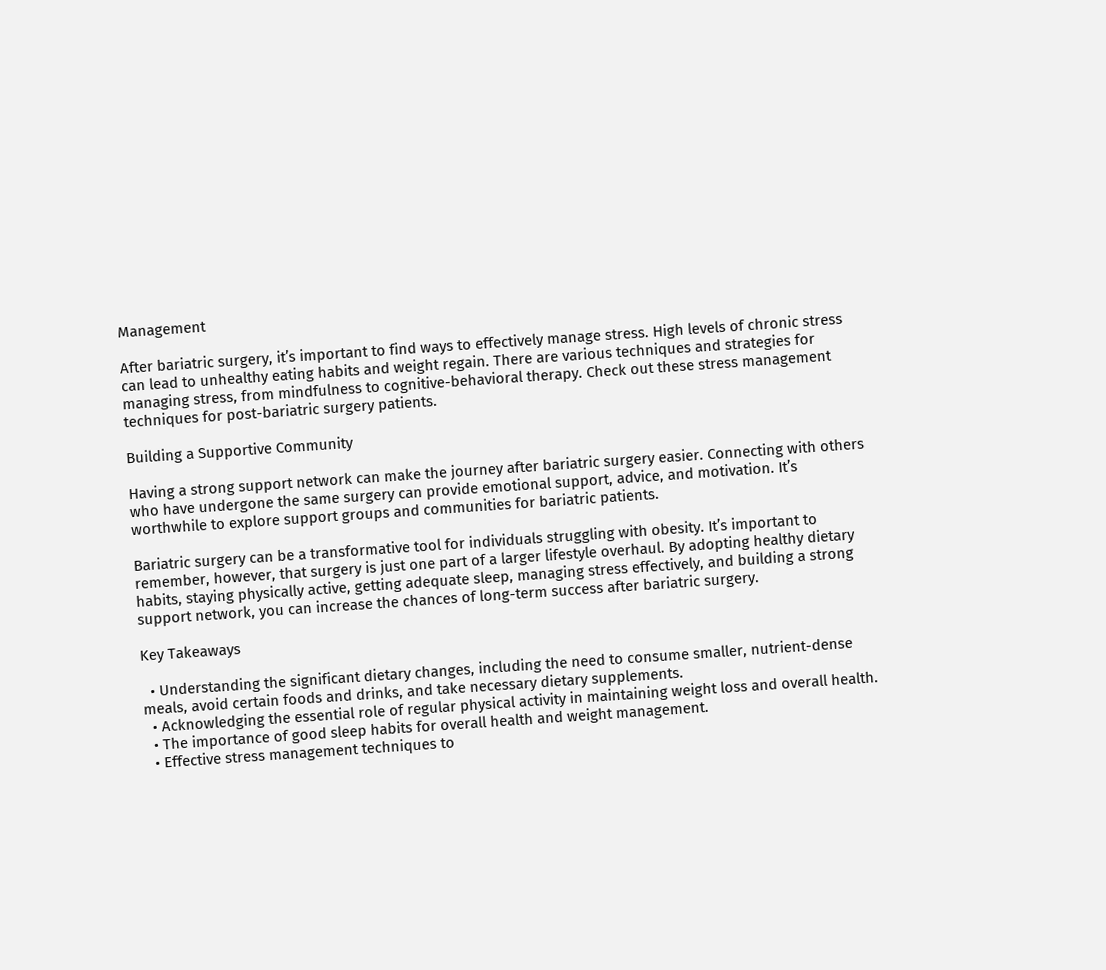Management

After bariatric surgery, it’s important to find ways to effectively manage stress. High levels of chronic stress can lead to unhealthy eating habits and weight regain. There are various techniques and strategies for managing stress, from mindfulness to cognitive-behavioral therapy. Check out these stress management techniques for post-bariatric surgery patients.

Building a Supportive Community

Having a strong support network can make the journey after bariatric surgery easier. Connecting with others who have undergone the same surgery can provide emotional support, advice, and motivation. It’s worthwhile to explore support groups and communities for bariatric patients.

Bariatric surgery can be a transformative tool for individuals struggling with obesity. It’s important to remember, however, that surgery is just one part of a larger lifestyle overhaul. By adopting healthy dietary habits, staying physically active, getting adequate sleep, managing stress effectively, and building a strong support network, you can increase the chances of long-term success after bariatric surgery.

Key Takeaways

  • Understanding the significant dietary changes, including the need to consume smaller, nutrient-dense meals, avoid certain foods and drinks, and take necessary dietary supplements.
  • Acknowledging the essential role of regular physical activity in maintaining weight loss and overall health.
  • The importance of good sleep habits for overall health and weight management.
  • Effective stress management techniques to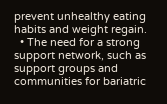prevent unhealthy eating habits and weight regain.
  • The need for a strong support network, such as support groups and communities for bariatric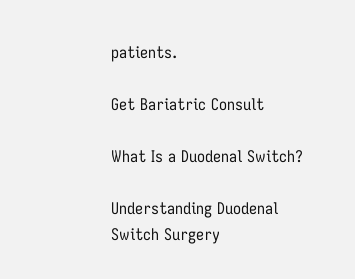patients.

Get Bariatric Consult

What Is a Duodenal Switch?

Understanding Duodenal Switch Surgery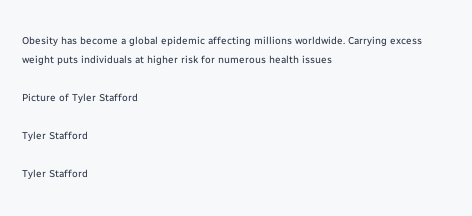Obesity has become a global epidemic affecting millions worldwide. Carrying excess weight puts individuals at higher risk for numerous health issues

Picture of Tyler Stafford

Tyler Stafford

Tyler Stafford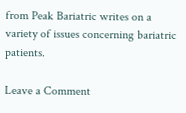from Peak Bariatric writes on a variety of issues concerning bariatric patients.

Leave a Comment